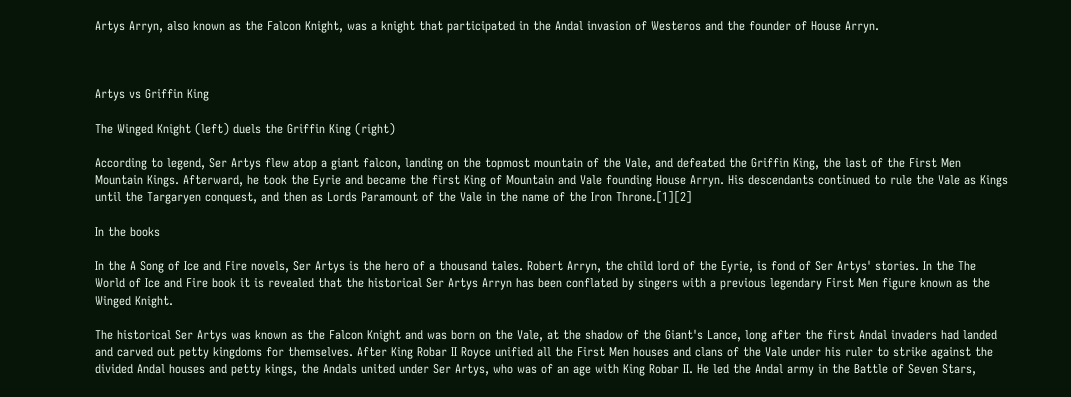Artys Arryn, also known as the Falcon Knight, was a knight that participated in the Andal invasion of Westeros and the founder of House Arryn.



Artys vs Griffin King

The Winged Knight (left) duels the Griffin King (right)

According to legend, Ser Artys flew atop a giant falcon, landing on the topmost mountain of the Vale, and defeated the Griffin King, the last of the First Men Mountain Kings. Afterward, he took the Eyrie and became the first King of Mountain and Vale founding House Arryn. His descendants continued to rule the Vale as Kings until the Targaryen conquest, and then as Lords Paramount of the Vale in the name of the Iron Throne.[1][2]

In the books

In the A Song of Ice and Fire novels, Ser Artys is the hero of a thousand tales. Robert Arryn, the child lord of the Eyrie, is fond of Ser Artys' stories. In the The World of Ice and Fire book it is revealed that the historical Ser Artys Arryn has been conflated by singers with a previous legendary First Men figure known as the Winged Knight.

The historical Ser Artys was known as the Falcon Knight and was born on the Vale, at the shadow of the Giant's Lance, long after the first Andal invaders had landed and carved out petty kingdoms for themselves. After King Robar II Royce unified all the First Men houses and clans of the Vale under his ruler to strike against the divided Andal houses and petty kings, the Andals united under Ser Artys, who was of an age with King Robar II. He led the Andal army in the Battle of Seven Stars,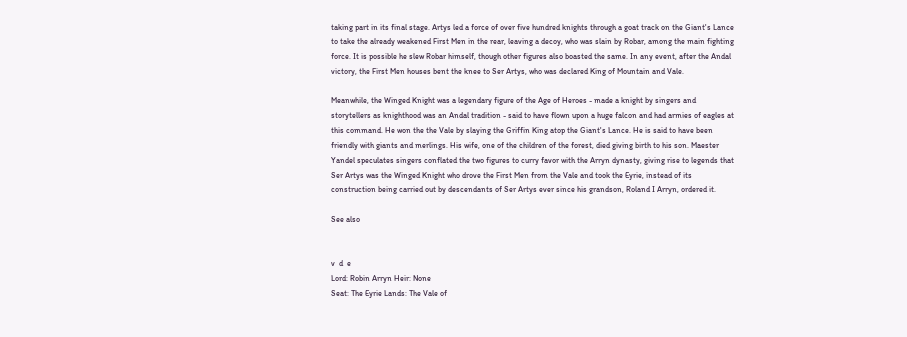taking part in its final stage. Artys led a force of over five hundred knights through a goat track on the Giant's Lance to take the already weakened First Men in the rear, leaving a decoy, who was slain by Robar, among the main fighting force. It is possible he slew Robar himself, though other figures also boasted the same. In any event, after the Andal victory, the First Men houses bent the knee to Ser Artys, who was declared King of Mountain and Vale.

Meanwhile, the Winged Knight was a legendary figure of the Age of Heroes - made a knight by singers and storytellers as knighthood was an Andal tradition - said to have flown upon a huge falcon and had armies of eagles at this command. He won the the Vale by slaying the Griffin King atop the Giant's Lance. He is said to have been friendly with giants and merlings. His wife, one of the children of the forest, died giving birth to his son. Maester Yandel speculates singers conflated the two figures to curry favor with the Arryn dynasty, giving rise to legends that Ser Artys was the Winged Knight who drove the First Men from the Vale and took the Eyrie, instead of its construction being carried out by descendants of Ser Artys ever since his grandson, Roland I Arryn, ordered it.

See also


v  d  e
Lord: Robin Arryn Heir: None
Seat: The Eyrie Lands: The Vale of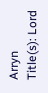Arryn
Title(s): Lord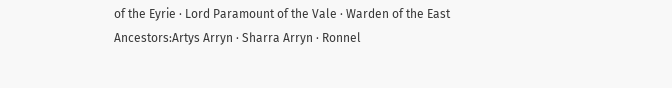of the Eyrie · Lord Paramount of the Vale · Warden of the East
Ancestors:Artys Arryn · Sharra Arryn · Ronnel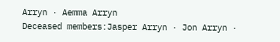Arryn · Aemma Arryn
Deceased members:Jasper Arryn · Jon Arryn ·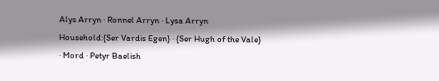Alys Arryn · Ronnel Arryn · Lysa Arryn
Household:{Ser Vardis Egen} · {Ser Hugh of the Vale} · Mord · Petyr Baelish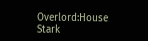Overlord:House Stark